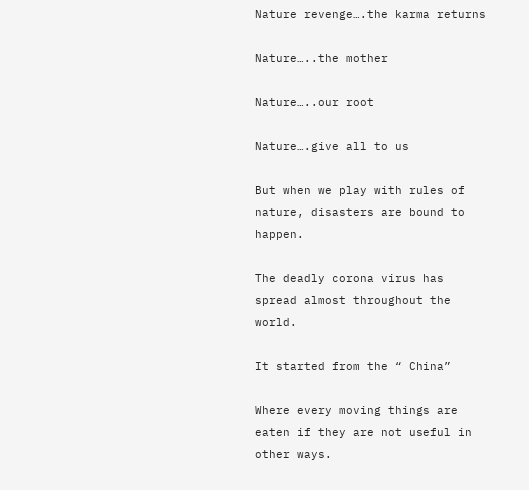Nature revenge….the karma returns

Nature…..the mother

Nature…..our root

Nature….give all to us

But when we play with rules of nature, disasters are bound to happen.

The deadly corona virus has spread almost throughout the world.

It started from the “ China”

Where every moving things are eaten if they are not useful in other ways.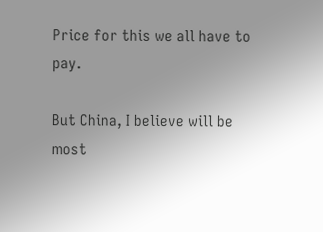Price for this we all have to pay.

But China, I believe will be most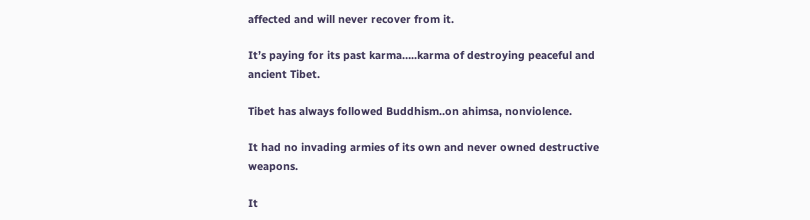affected and will never recover from it.

It’s paying for its past karma…..karma of destroying peaceful and ancient Tibet.

Tibet has always followed Buddhism..on ahimsa, nonviolence.

It had no invading armies of its own and never owned destructive weapons.

It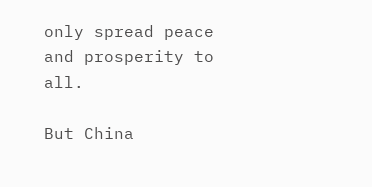only spread peace and prosperity to all.

But China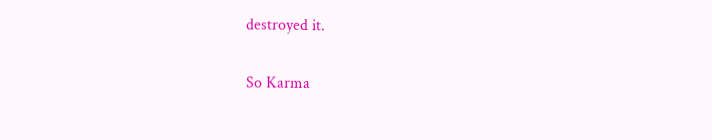destroyed it.

So Karma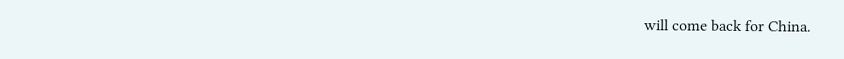will come back for China.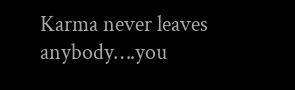Karma never leaves anybody….you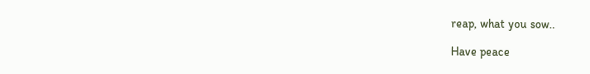reap, what you sow..

Have peace